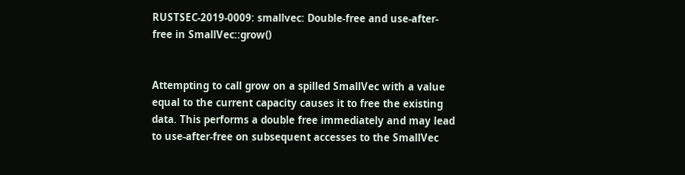RUSTSEC-2019-0009: smallvec: Double-free and use-after-free in SmallVec::grow()


Attempting to call grow on a spilled SmallVec with a value equal to the current capacity causes it to free the existing data. This performs a double free immediately and may lead to use-after-free on subsequent accesses to the SmallVec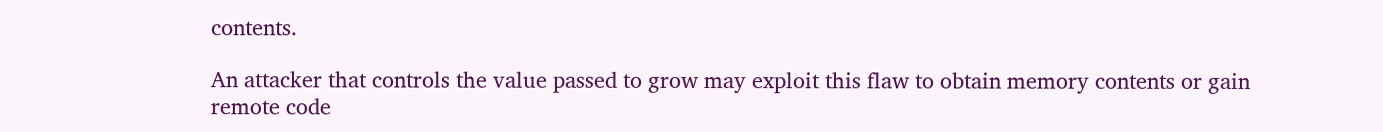contents.

An attacker that controls the value passed to grow may exploit this flaw to obtain memory contents or gain remote code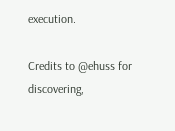execution.

Credits to @ehuss for discovering,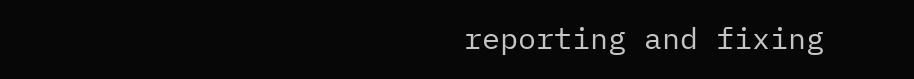reporting and fixing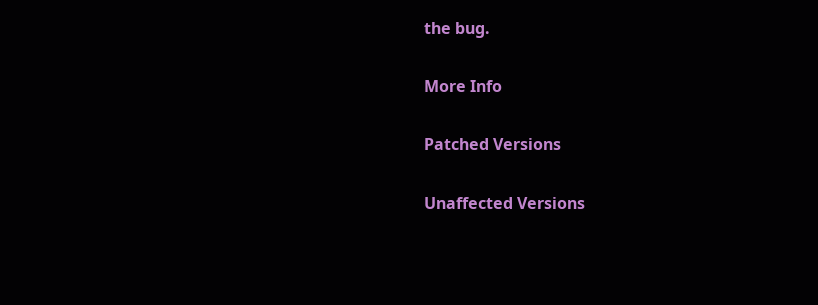the bug.

More Info

Patched Versions

Unaffected Versions